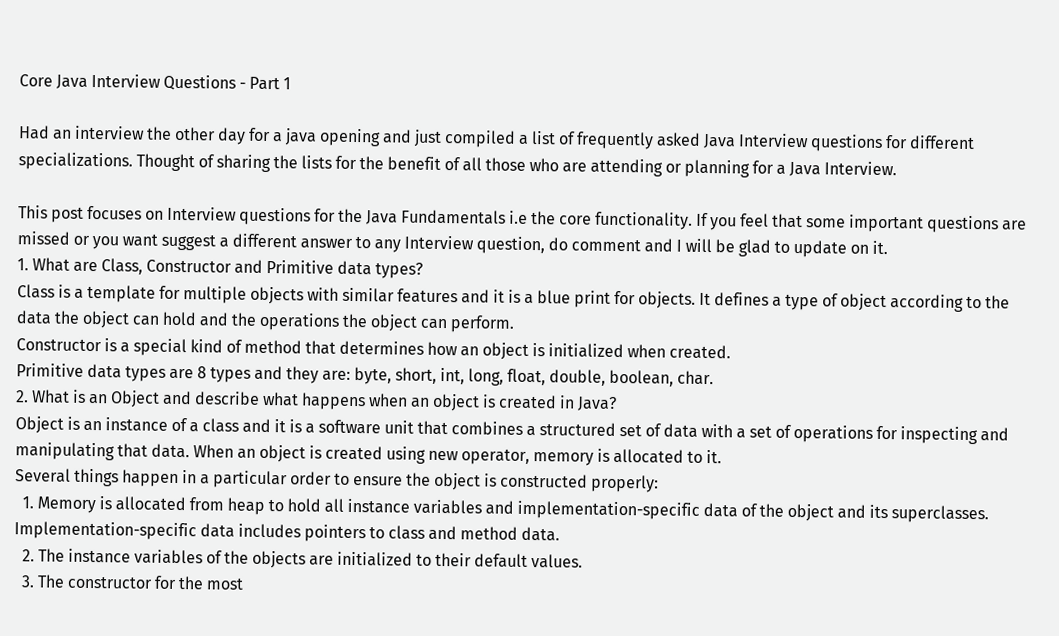Core Java Interview Questions - Part 1

Had an interview the other day for a java opening and just compiled a list of frequently asked Java Interview questions for different specializations. Thought of sharing the lists for the benefit of all those who are attending or planning for a Java Interview.

This post focuses on Interview questions for the Java Fundamentals i.e the core functionality. If you feel that some important questions are missed or you want suggest a different answer to any Interview question, do comment and I will be glad to update on it.
1. What are Class, Constructor and Primitive data types?
Class is a template for multiple objects with similar features and it is a blue print for objects. It defines a type of object according to the data the object can hold and the operations the object can perform.
Constructor is a special kind of method that determines how an object is initialized when created.
Primitive data types are 8 types and they are: byte, short, int, long, float, double, boolean, char.
2. What is an Object and describe what happens when an object is created in Java?
Object is an instance of a class and it is a software unit that combines a structured set of data with a set of operations for inspecting and manipulating that data. When an object is created using new operator, memory is allocated to it.
Several things happen in a particular order to ensure the object is constructed properly:
  1. Memory is allocated from heap to hold all instance variables and implementation-specific data of the object and its superclasses. Implementation-specific data includes pointers to class and method data.
  2. The instance variables of the objects are initialized to their default values.
  3. The constructor for the most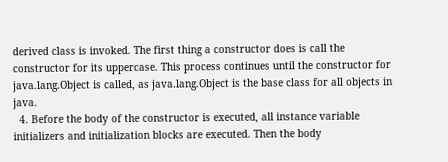derived class is invoked. The first thing a constructor does is call the constructor for its uppercase. This process continues until the constructor for java.lang.Object is called, as java.lang.Object is the base class for all objects in java.
  4. Before the body of the constructor is executed, all instance variable initializers and initialization blocks are executed. Then the body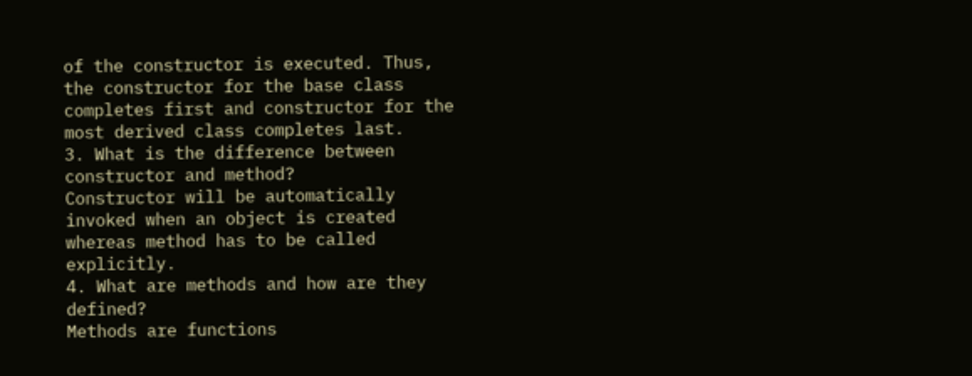of the constructor is executed. Thus, the constructor for the base class completes first and constructor for the most derived class completes last.
3. What is the difference between constructor and method?
Constructor will be automatically invoked when an object is created whereas method has to be called explicitly.
4. What are methods and how are they defined?
Methods are functions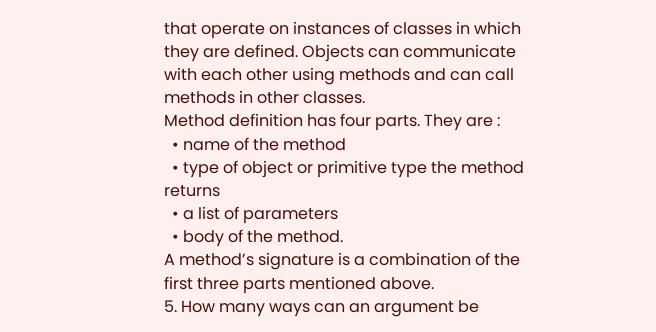that operate on instances of classes in which they are defined. Objects can communicate with each other using methods and can call methods in other classes.
Method definition has four parts. They are :
  • name of the method
  • type of object or primitive type the method returns
  • a list of parameters
  • body of the method.
A method’s signature is a combination of the first three parts mentioned above.
5. How many ways can an argument be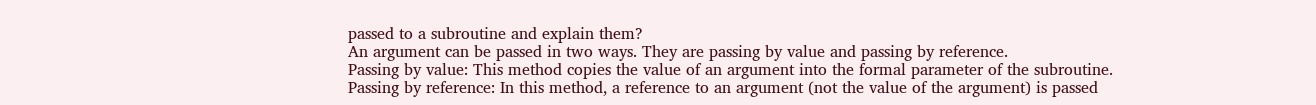passed to a subroutine and explain them?
An argument can be passed in two ways. They are passing by value and passing by reference.
Passing by value: This method copies the value of an argument into the formal parameter of the subroutine.
Passing by reference: In this method, a reference to an argument (not the value of the argument) is passed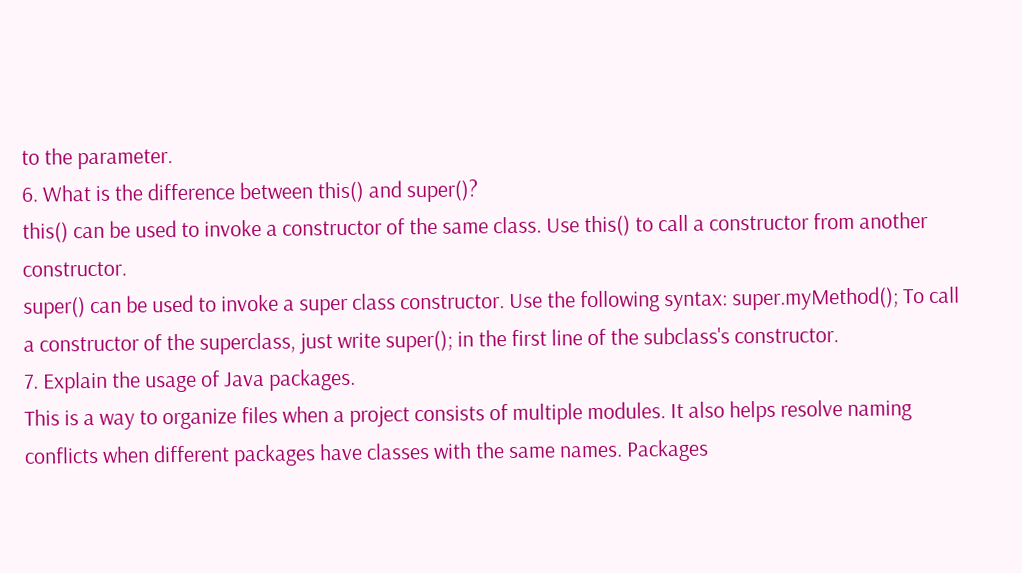to the parameter.
6. What is the difference between this() and super()?
this() can be used to invoke a constructor of the same class. Use this() to call a constructor from another constructor.
super() can be used to invoke a super class constructor. Use the following syntax: super.myMethod(); To call a constructor of the superclass, just write super(); in the first line of the subclass's constructor.
7. Explain the usage of Java packages.
This is a way to organize files when a project consists of multiple modules. It also helps resolve naming conflicts when different packages have classes with the same names. Packages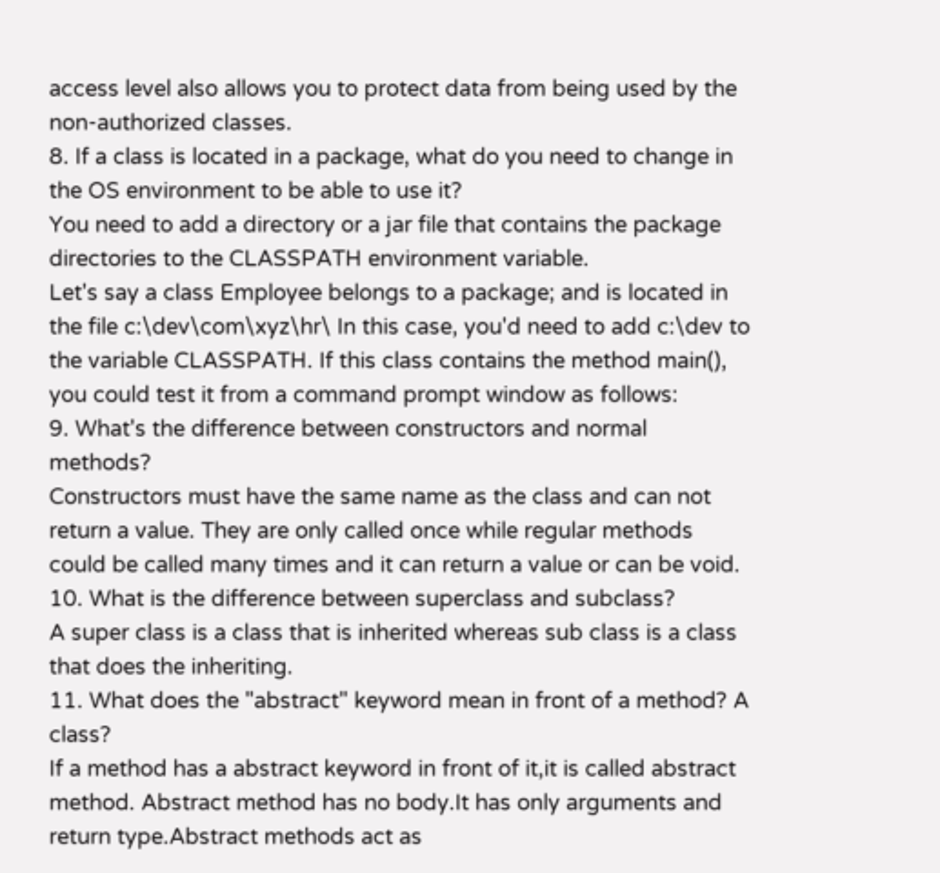access level also allows you to protect data from being used by the non-authorized classes.
8. If a class is located in a package, what do you need to change in the OS environment to be able to use it?
You need to add a directory or a jar file that contains the package directories to the CLASSPATH environment variable.
Let's say a class Employee belongs to a package; and is located in the file c:\dev\com\xyz\hr\ In this case, you'd need to add c:\dev to the variable CLASSPATH. If this class contains the method main(), you could test it from a command prompt window as follows:
9. What's the difference between constructors and normal methods?
Constructors must have the same name as the class and can not return a value. They are only called once while regular methods could be called many times and it can return a value or can be void.
10. What is the difference between superclass and subclass?
A super class is a class that is inherited whereas sub class is a class that does the inheriting.
11. What does the "abstract" keyword mean in front of a method? A class?
If a method has a abstract keyword in front of it,it is called abstract method. Abstract method has no body.It has only arguments and return type.Abstract methods act as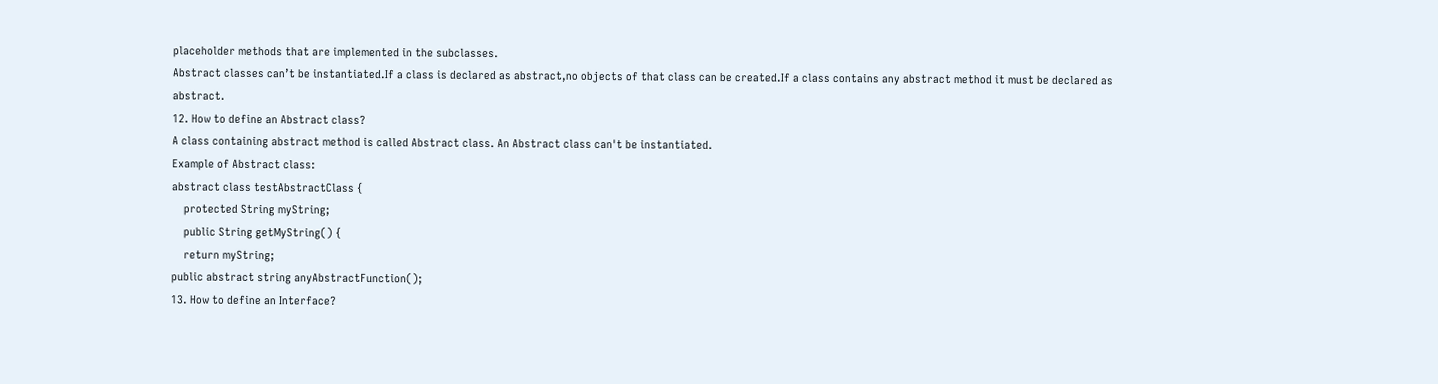placeholder methods that are implemented in the subclasses.
Abstract classes can’t be instantiated.If a class is declared as abstract,no objects of that class can be created.If a class contains any abstract method it must be declared as abstract.
12. How to define an Abstract class?
A class containing abstract method is called Abstract class. An Abstract class can't be instantiated.
Example of Abstract class:
abstract class testAbstractClass {
    protected String myString;
    public String getMyString() {
    return myString;
public abstract string anyAbstractFunction();
13. How to define an Interface?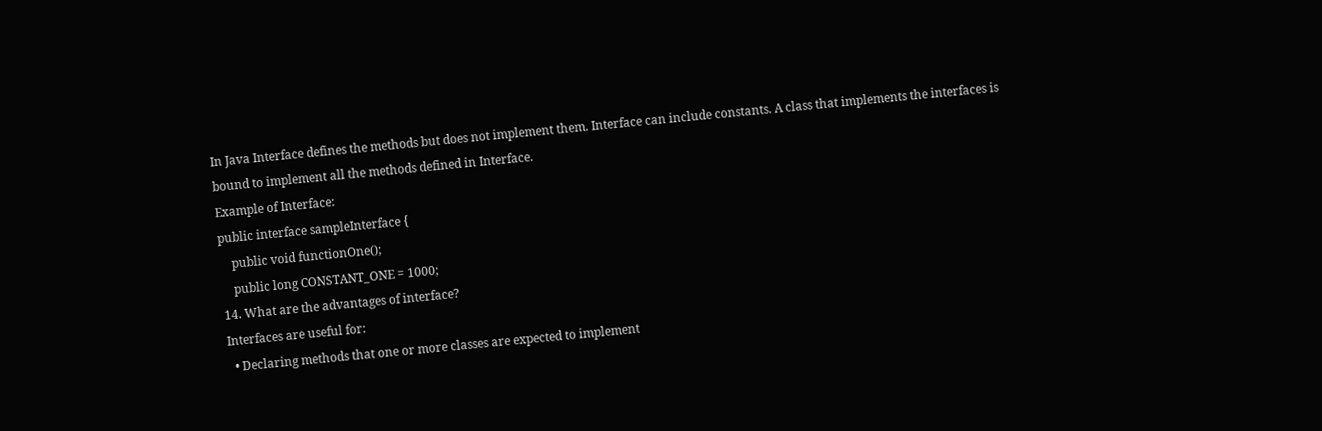In Java Interface defines the methods but does not implement them. Interface can include constants. A class that implements the interfaces is bound to implement all the methods defined in Interface.
Example of Interface:
public interface sampleInterface {
    public void functionOne();
    public long CONSTANT_ONE = 1000;
14. What are the advantages of interface?
Interfaces are useful for:
  • Declaring methods that one or more classes are expected to implement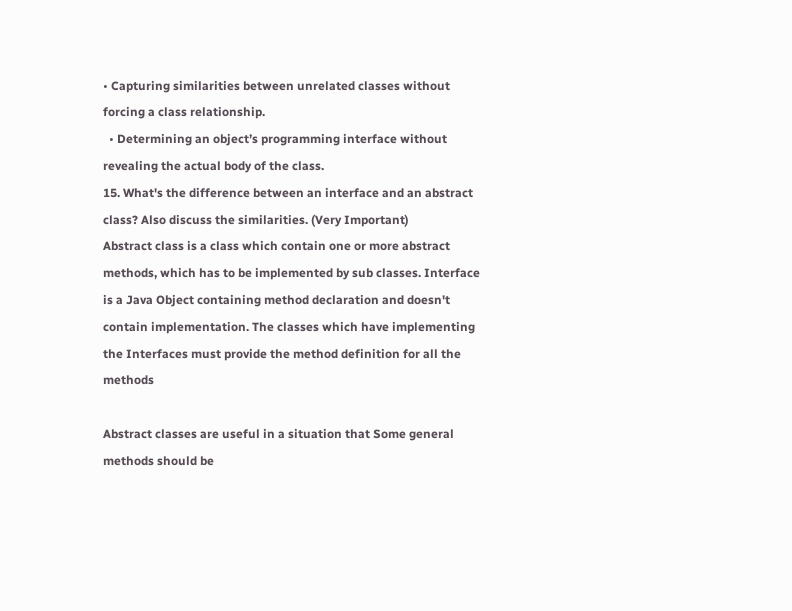• Capturing similarities between unrelated classes without forcing a class relationship.
  • Determining an object’s programming interface without revealing the actual body of the class.
15. What's the difference between an interface and an abstract class? Also discuss the similarities. (Very Important)
Abstract class is a class which contain one or more abstract methods, which has to be implemented by sub classes. Interface is a Java Object containing method declaration and doesn't contain implementation. The classes which have implementing the Interfaces must provide the method definition for all the methods

Abstract classes are useful in a situation that Some general methods should be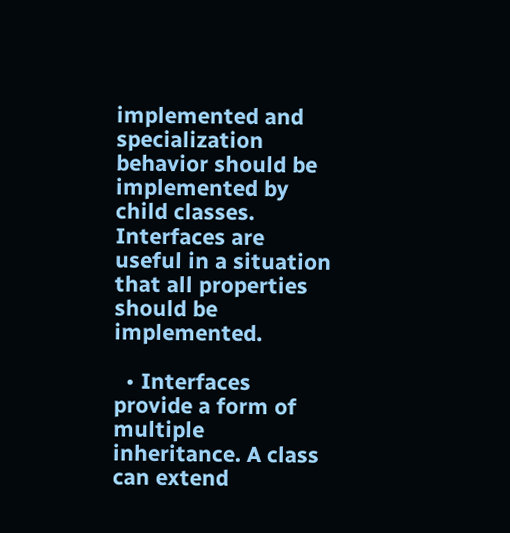implemented and specialization behavior should be implemented by child classes. Interfaces are useful in a situation that all properties should be implemented.

  • Interfaces provide a form of multiple inheritance. A class can extend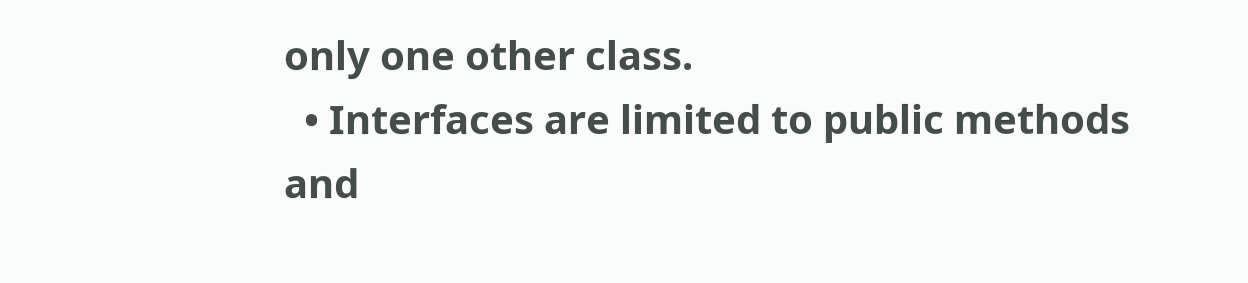only one other class.
  • Interfaces are limited to public methods and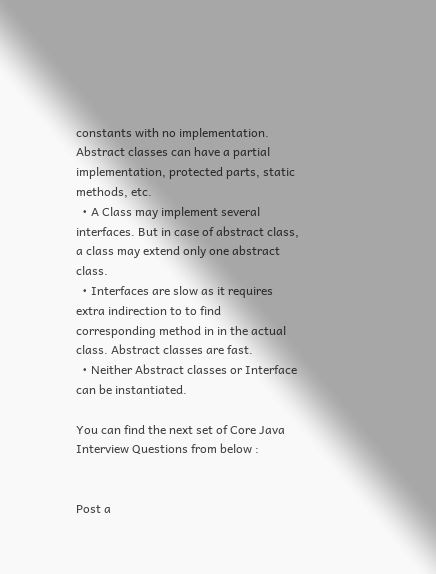constants with no implementation. Abstract classes can have a partial implementation, protected parts, static methods, etc.
  • A Class may implement several interfaces. But in case of abstract class, a class may extend only one abstract class.
  • Interfaces are slow as it requires extra indirection to to find corresponding method in in the actual class. Abstract classes are fast.
  • Neither Abstract classes or Interface can be instantiated.

You can find the next set of Core Java Interview Questions from below :


Post a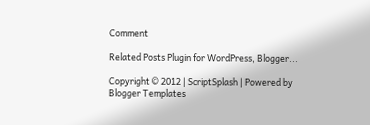Comment

Related Posts Plugin for WordPress, Blogger...

Copyright © 2012 | ScriptSplash | Powered by Blogger Templates